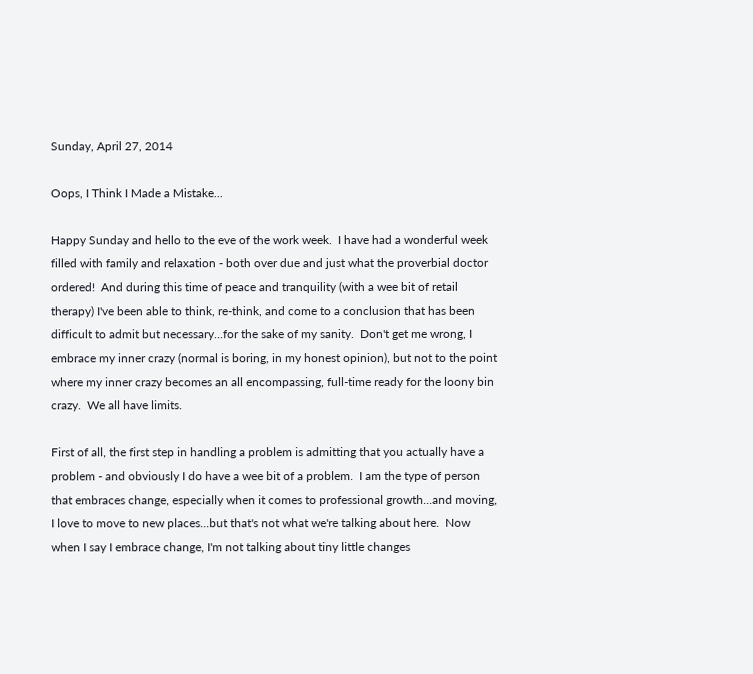Sunday, April 27, 2014

Oops, I Think I Made a Mistake...

Happy Sunday and hello to the eve of the work week.  I have had a wonderful week filled with family and relaxation - both over due and just what the proverbial doctor ordered!  And during this time of peace and tranquility (with a wee bit of retail therapy) I've been able to think, re-think, and come to a conclusion that has been difficult to admit but necessary...for the sake of my sanity.  Don't get me wrong, I embrace my inner crazy (normal is boring, in my honest opinion), but not to the point where my inner crazy becomes an all encompassing, full-time ready for the loony bin crazy.  We all have limits.

First of all, the first step in handling a problem is admitting that you actually have a problem - and obviously I do have a wee bit of a problem.  I am the type of person that embraces change, especially when it comes to professional growth...and moving, I love to move to new places...but that's not what we're talking about here.  Now when I say I embrace change, I'm not talking about tiny little changes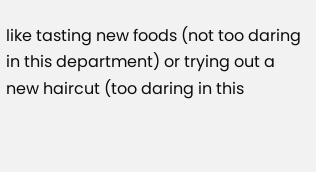like tasting new foods (not too daring in this department) or trying out a new haircut (too daring in this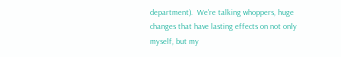department).  We're talking whoppers, huge changes that have lasting effects on not only myself, but my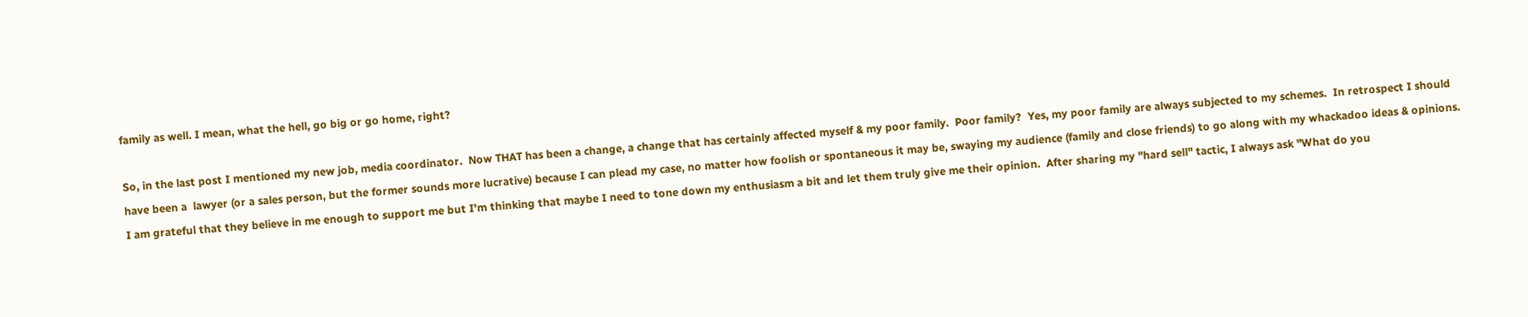family as well. I mean, what the hell, go big or go home, right?

So, in the last post I mentioned my new job, media coordinator.  Now THAT has been a change, a change that has certainly affected myself & my poor family.  Poor family?  Yes, my poor family are always subjected to my schemes.  In retrospect I should have been a  lawyer (or a sales person, but the former sounds more lucrative) because I can plead my case, no matter how foolish or spontaneous it may be, swaying my audience (family and close friends) to go along with my whackadoo ideas & opinions.  I am grateful that they believe in me enough to support me but I'm thinking that maybe I need to tone down my enthusiasm a bit and let them truly give me their opinion.  After sharing my "hard sell" tactic, I always ask "What do you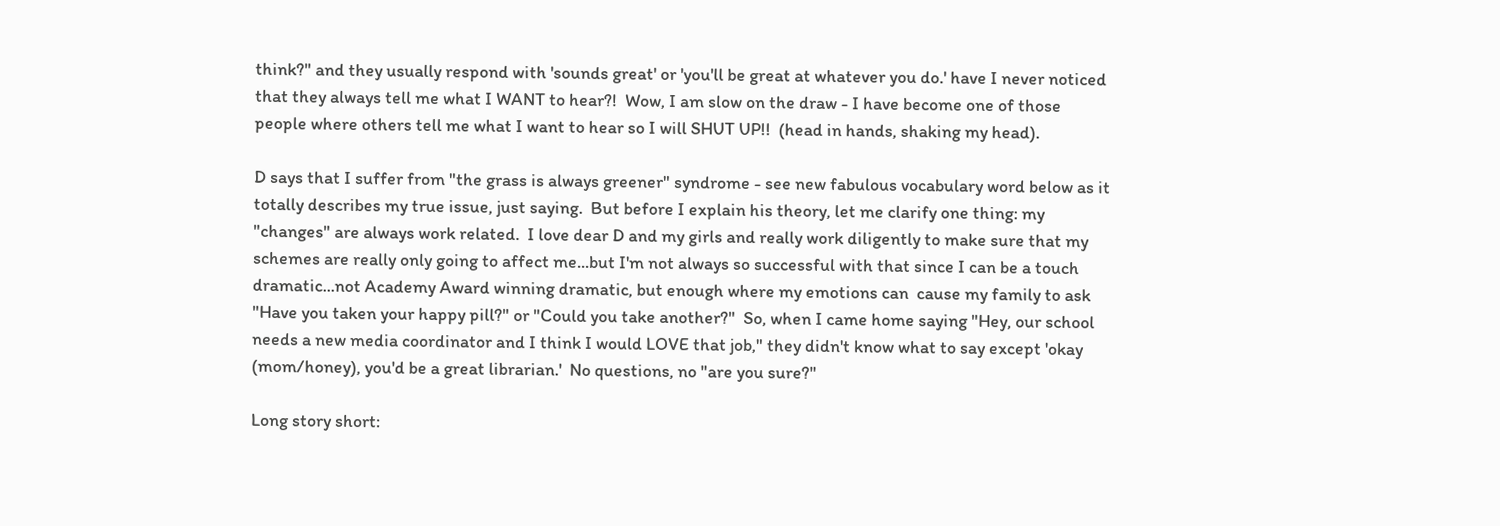think?" and they usually respond with 'sounds great' or 'you'll be great at whatever you do.' have I never noticed that they always tell me what I WANT to hear?!  Wow, I am slow on the draw - I have become one of those people where others tell me what I want to hear so I will SHUT UP!!  (head in hands, shaking my head).

D says that I suffer from "the grass is always greener" syndrome - see new fabulous vocabulary word below as it totally describes my true issue, just saying.  But before I explain his theory, let me clarify one thing: my "changes" are always work related.  I love dear D and my girls and really work diligently to make sure that my schemes are really only going to affect me...but I'm not always so successful with that since I can be a touch dramatic...not Academy Award winning dramatic, but enough where my emotions can  cause my family to ask "Have you taken your happy pill?" or "Could you take another?"  So, when I came home saying "Hey, our school needs a new media coordinator and I think I would LOVE that job," they didn't know what to say except 'okay (mom/honey), you'd be a great librarian.'  No questions, no "are you sure?"

Long story short: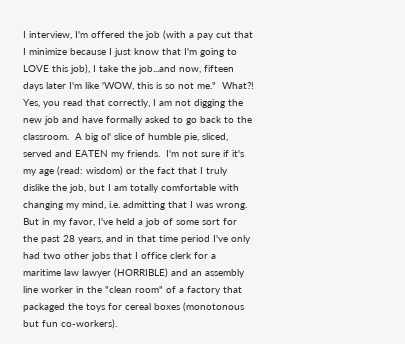I interview, I'm offered the job (with a pay cut that I minimize because I just know that I'm going to LOVE this job), I take the job...and now, fifteen days later I'm like 'WOW, this is so not me."  What?!  Yes, you read that correctly, I am not digging the new job and have formally asked to go back to the classroom.  A big ol' slice of humble pie, sliced, served and EATEN my friends.  I'm not sure if it's my age (read: wisdom) or the fact that I truly dislike the job, but I am totally comfortable with changing my mind, i.e. admitting that I was wrong.  But in my favor, I've held a job of some sort for the past 28 years, and in that time period I've only had two other jobs that I office clerk for a maritime law lawyer (HORRIBLE) and an assembly line worker in the "clean room" of a factory that packaged the toys for cereal boxes (monotonous but fun co-workers).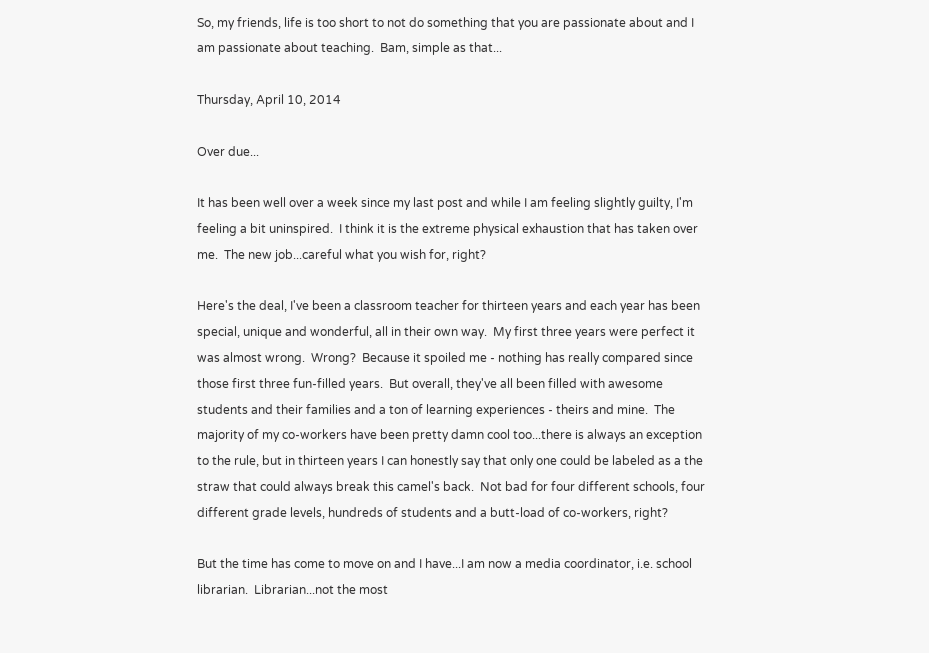So, my friends, life is too short to not do something that you are passionate about and I am passionate about teaching.  Bam, simple as that...

Thursday, April 10, 2014

Over due...

It has been well over a week since my last post and while I am feeling slightly guilty, I'm feeling a bit uninspired.  I think it is the extreme physical exhaustion that has taken over me.  The new job...careful what you wish for, right?

Here's the deal, I've been a classroom teacher for thirteen years and each year has been special, unique and wonderful, all in their own way.  My first three years were perfect it was almost wrong.  Wrong?  Because it spoiled me - nothing has really compared since those first three fun-filled years.  But overall, they've all been filled with awesome students and their families and a ton of learning experiences - theirs and mine.  The majority of my co-workers have been pretty damn cool too...there is always an exception to the rule, but in thirteen years I can honestly say that only one could be labeled as a the straw that could always break this camel's back.  Not bad for four different schools, four different grade levels, hundreds of students and a butt-load of co-workers, right?

But the time has come to move on and I have...I am now a media coordinator, i.e. school librarian.  Librarian...not the most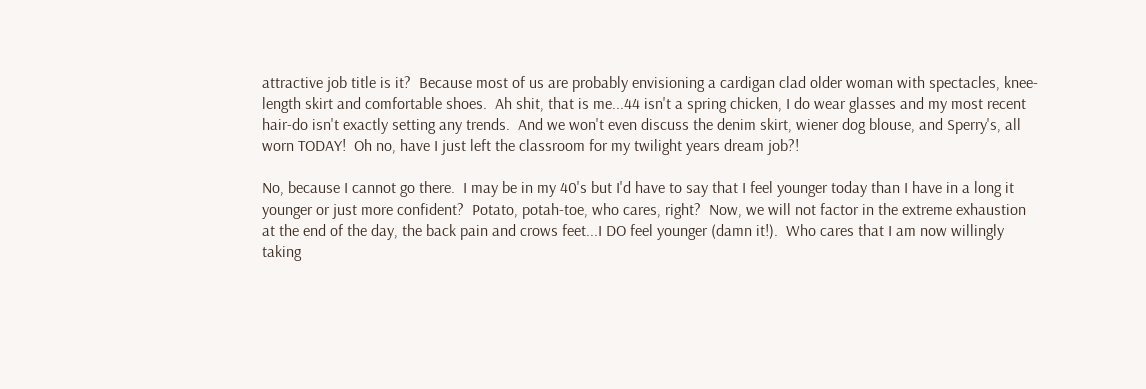attractive job title is it?  Because most of us are probably envisioning a cardigan clad older woman with spectacles, knee-length skirt and comfortable shoes.  Ah shit, that is me...44 isn't a spring chicken, I do wear glasses and my most recent hair-do isn't exactly setting any trends.  And we won't even discuss the denim skirt, wiener dog blouse, and Sperry's, all worn TODAY!  Oh no, have I just left the classroom for my twilight years dream job?!

No, because I cannot go there.  I may be in my 40's but I'd have to say that I feel younger today than I have in a long it younger or just more confident?  Potato, potah-toe, who cares, right?  Now, we will not factor in the extreme exhaustion at the end of the day, the back pain and crows feet...I DO feel younger (damn it!).  Who cares that I am now willingly taking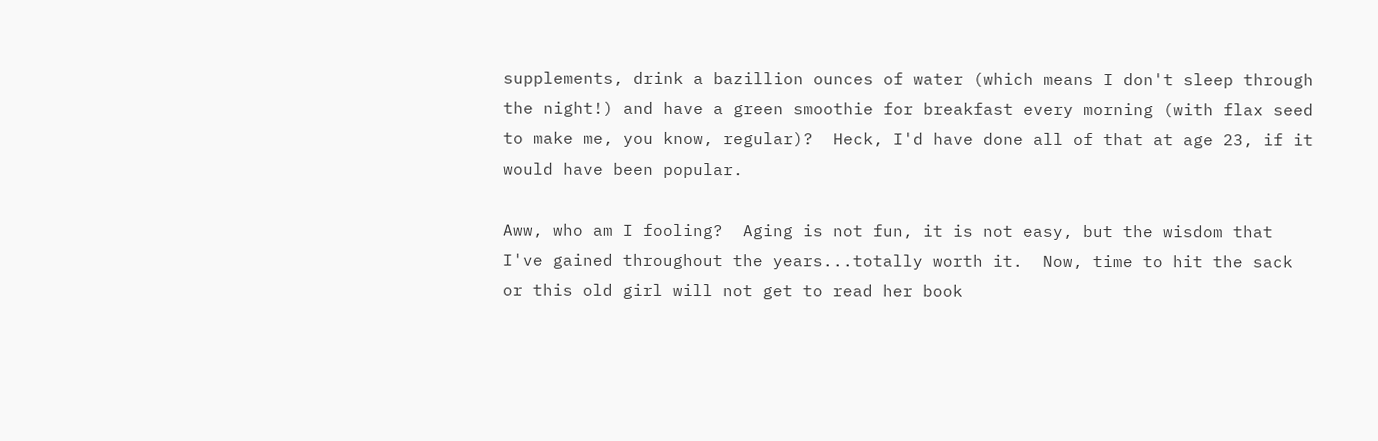supplements, drink a bazillion ounces of water (which means I don't sleep through the night!) and have a green smoothie for breakfast every morning (with flax seed to make me, you know, regular)?  Heck, I'd have done all of that at age 23, if it would have been popular.

Aww, who am I fooling?  Aging is not fun, it is not easy, but the wisdom that I've gained throughout the years...totally worth it.  Now, time to hit the sack or this old girl will not get to read her book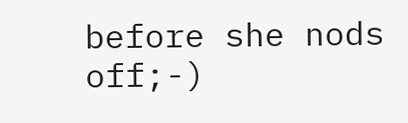before she nods off;-)